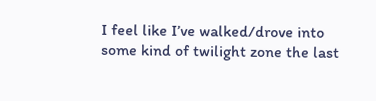I feel like I’ve walked/drove into some kind of twilight zone the last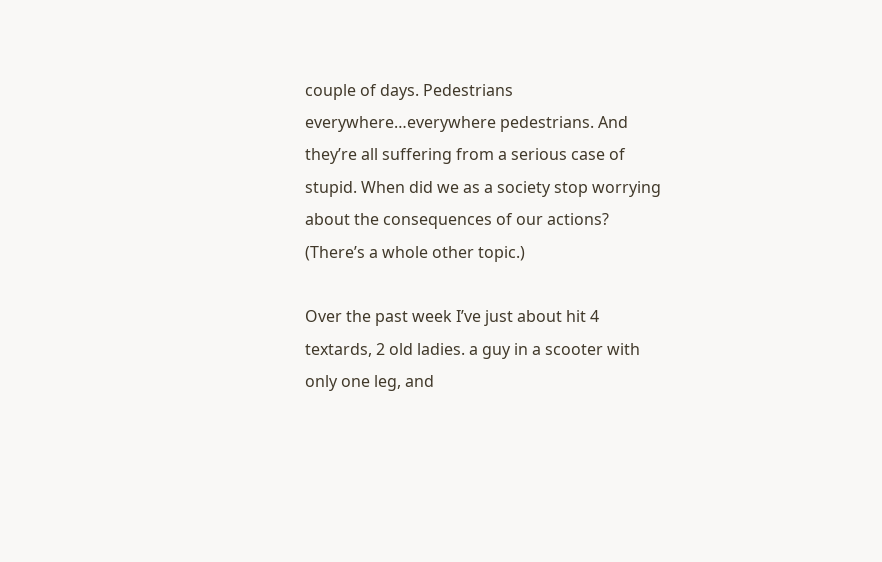couple of days. Pedestrians everywhere…everywhere pedestrians. And they’re all suffering from a serious case of stupid. When did we as a society stop worrying about the consequences of our actions? (There’s a whole other topic.)

Over the past week I’ve just about hit 4 textards, 2 old ladies. a guy in a scooter with only one leg, and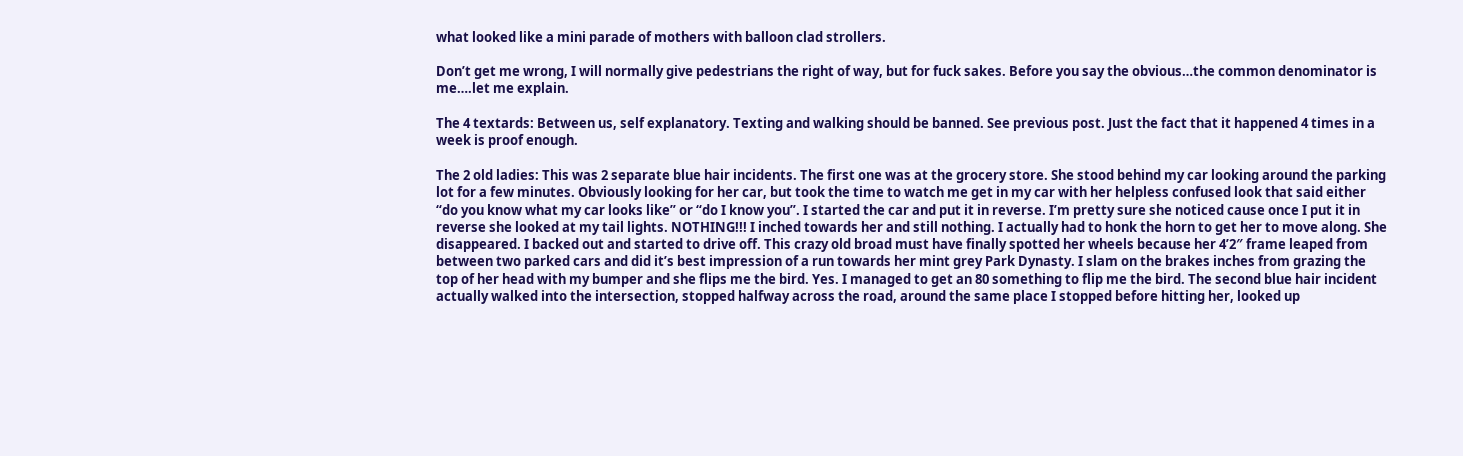what looked like a mini parade of mothers with balloon clad strollers.

Don’t get me wrong, I will normally give pedestrians the right of way, but for fuck sakes. Before you say the obvious…the common denominator is me….let me explain.

The 4 textards: Between us, self explanatory. Texting and walking should be banned. See previous post. Just the fact that it happened 4 times in a week is proof enough.

The 2 old ladies: This was 2 separate blue hair incidents. The first one was at the grocery store. She stood behind my car looking around the parking lot for a few minutes. Obviously looking for her car, but took the time to watch me get in my car with her helpless confused look that said either “do you know what my car looks like” or “do I know you”. I started the car and put it in reverse. I’m pretty sure she noticed cause once I put it in reverse she looked at my tail lights. NOTHING!!! I inched towards her and still nothing. I actually had to honk the horn to get her to move along. She disappeared. I backed out and started to drive off. This crazy old broad must have finally spotted her wheels because her 4’2″ frame leaped from between two parked cars and did it’s best impression of a run towards her mint grey Park Dynasty. I slam on the brakes inches from grazing the top of her head with my bumper and she flips me the bird. Yes. I managed to get an 80 something to flip me the bird. The second blue hair incident actually walked into the intersection, stopped halfway across the road, around the same place I stopped before hitting her, looked up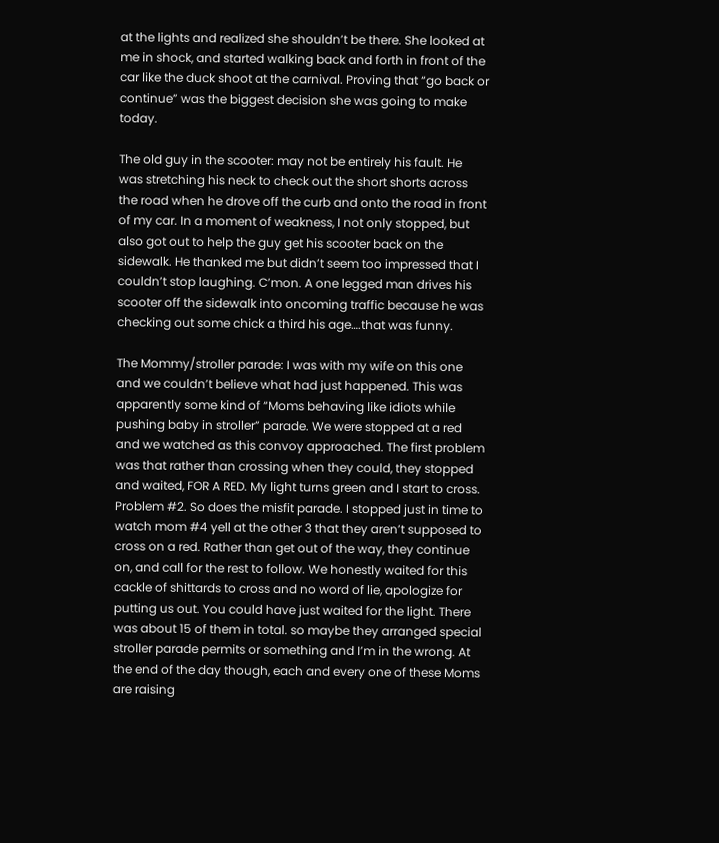at the lights and realized she shouldn’t be there. She looked at me in shock, and started walking back and forth in front of the car like the duck shoot at the carnival. Proving that “go back or continue” was the biggest decision she was going to make today.

The old guy in the scooter: may not be entirely his fault. He was stretching his neck to check out the short shorts across the road when he drove off the curb and onto the road in front of my car. In a moment of weakness, I not only stopped, but also got out to help the guy get his scooter back on the sidewalk. He thanked me but didn’t seem too impressed that I couldn’t stop laughing. C’mon. A one legged man drives his scooter off the sidewalk into oncoming traffic because he was checking out some chick a third his age….that was funny.

The Mommy/stroller parade: I was with my wife on this one and we couldn’t believe what had just happened. This was apparently some kind of “Moms behaving like idiots while pushing baby in stroller” parade. We were stopped at a red and we watched as this convoy approached. The first problem was that rather than crossing when they could, they stopped and waited, FOR A RED. My light turns green and I start to cross. Problem #2. So does the misfit parade. I stopped just in time to watch mom #4 yell at the other 3 that they aren’t supposed to cross on a red. Rather than get out of the way, they continue on, and call for the rest to follow. We honestly waited for this cackle of shittards to cross and no word of lie, apologize for putting us out. You could have just waited for the light. There was about 15 of them in total. so maybe they arranged special stroller parade permits or something and I’m in the wrong. At the end of the day though, each and every one of these Moms are raising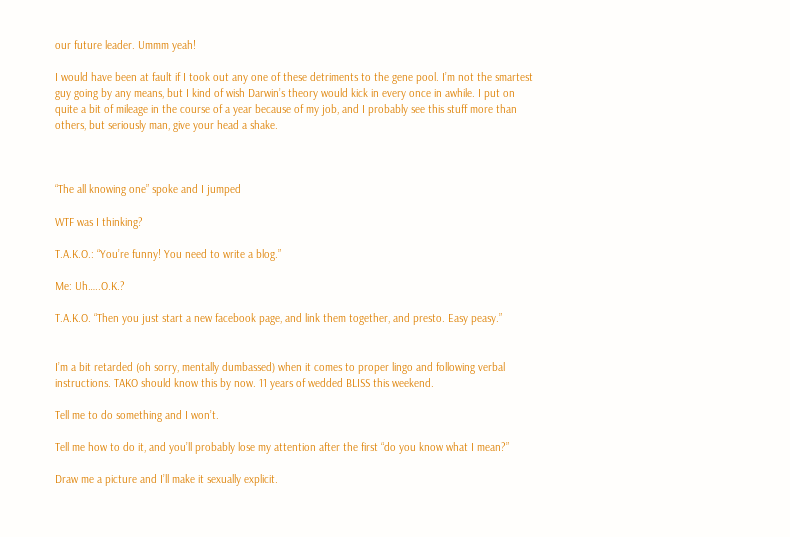our future leader. Ummm yeah!

I would have been at fault if I took out any one of these detriments to the gene pool. I’m not the smartest guy going by any means, but I kind of wish Darwin’s theory would kick in every once in awhile. I put on quite a bit of mileage in the course of a year because of my job, and I probably see this stuff more than others, but seriously man, give your head a shake.



“The all knowing one” spoke and I jumped

WTF was I thinking?

T.A.K.O.: “You’re funny! You need to write a blog.”

Me: Uh…..O.K.?

T.A.K.O. “Then you just start a new facebook page, and link them together, and presto. Easy peasy.”


I’m a bit retarded (oh sorry, mentally dumbassed) when it comes to proper lingo and following verbal instructions. TAKO should know this by now. 11 years of wedded BLISS this weekend.

Tell me to do something and I won’t.

Tell me how to do it, and you’ll probably lose my attention after the first “do you know what I mean?”

Draw me a picture and I’ll make it sexually explicit.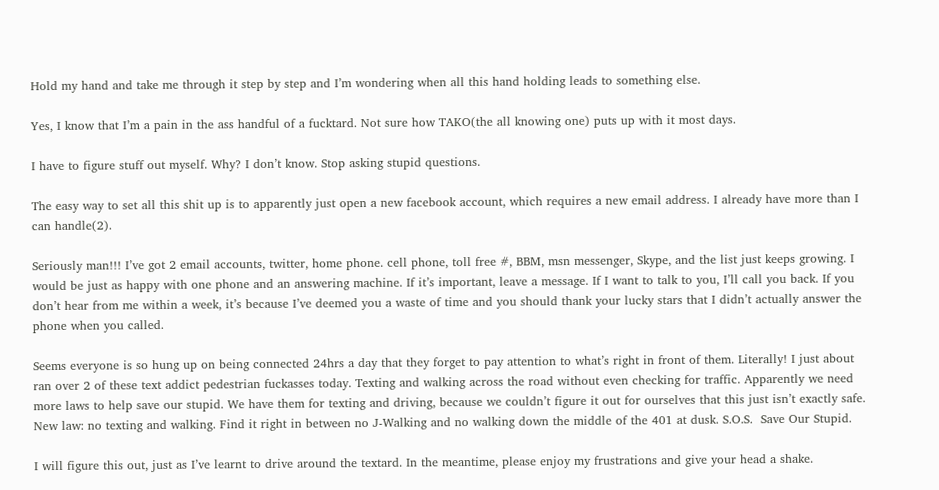Hold my hand and take me through it step by step and I’m wondering when all this hand holding leads to something else.

Yes, I know that I’m a pain in the ass handful of a fucktard. Not sure how TAKO(the all knowing one) puts up with it most days.

I have to figure stuff out myself. Why? I don’t know. Stop asking stupid questions.

The easy way to set all this shit up is to apparently just open a new facebook account, which requires a new email address. I already have more than I can handle(2).

Seriously man!!! I’ve got 2 email accounts, twitter, home phone. cell phone, toll free #, BBM, msn messenger, Skype, and the list just keeps growing. I would be just as happy with one phone and an answering machine. If it’s important, leave a message. If I want to talk to you, I’ll call you back. If you don’t hear from me within a week, it’s because I’ve deemed you a waste of time and you should thank your lucky stars that I didn’t actually answer the phone when you called.

Seems everyone is so hung up on being connected 24hrs a day that they forget to pay attention to what’s right in front of them. Literally! I just about ran over 2 of these text addict pedestrian fuckasses today. Texting and walking across the road without even checking for traffic. Apparently we need more laws to help save our stupid. We have them for texting and driving, because we couldn’t figure it out for ourselves that this just isn’t exactly safe. New law: no texting and walking. Find it right in between no J-Walking and no walking down the middle of the 401 at dusk. S.O.S.  Save Our Stupid.

I will figure this out, just as I’ve learnt to drive around the textard. In the meantime, please enjoy my frustrations and give your head a shake.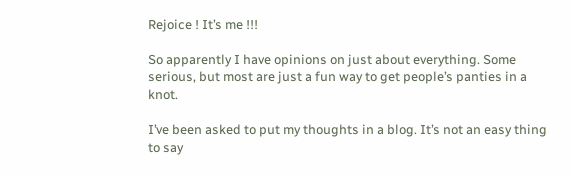Rejoice ! It’s me !!!

So apparently I have opinions on just about everything. Some serious, but most are just a fun way to get people’s panties in a knot.

I’ve been asked to put my thoughts in a blog. It’s not an easy thing to say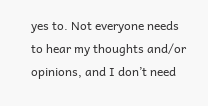yes to. Not everyone needs to hear my thoughts and/or opinions, and I don’t need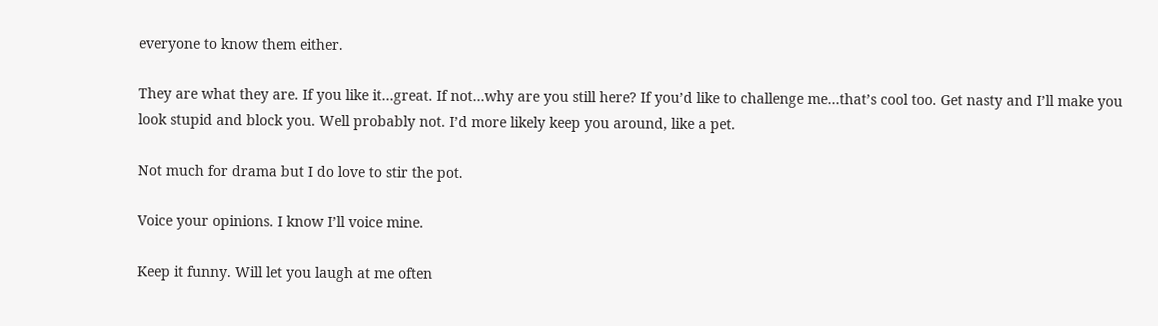everyone to know them either.

They are what they are. If you like it…great. If not…why are you still here? If you’d like to challenge me…that’s cool too. Get nasty and I’ll make you look stupid and block you. Well probably not. I’d more likely keep you around, like a pet.

Not much for drama but I do love to stir the pot.

Voice your opinions. I know I’ll voice mine.

Keep it funny. Will let you laugh at me often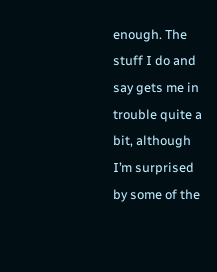enough. The stuff I do and say gets me in trouble quite a bit, although I’m surprised by some of the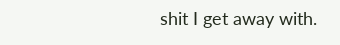shit I get away with.